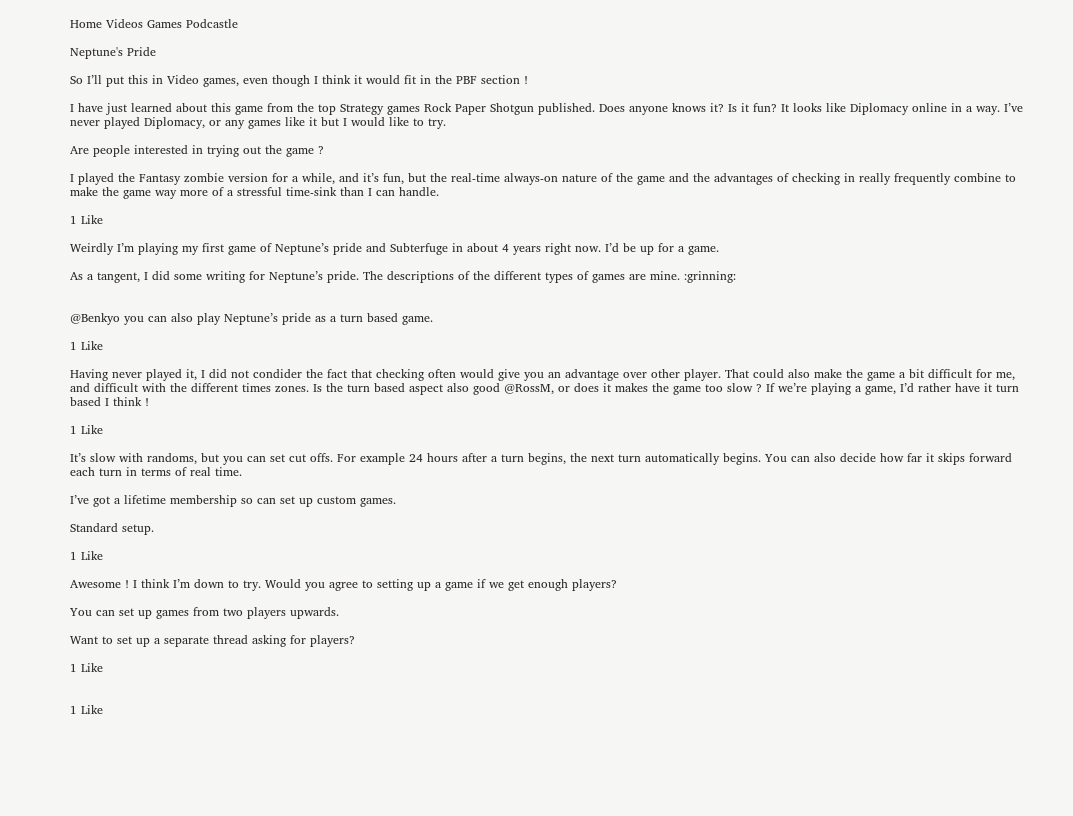Home Videos Games Podcastle

Neptune's Pride

So I’ll put this in Video games, even though I think it would fit in the PBF section !

I have just learned about this game from the top Strategy games Rock Paper Shotgun published. Does anyone knows it? Is it fun? It looks like Diplomacy online in a way. I’ve never played Diplomacy, or any games like it but I would like to try.

Are people interested in trying out the game ?

I played the Fantasy zombie version for a while, and it’s fun, but the real-time always-on nature of the game and the advantages of checking in really frequently combine to make the game way more of a stressful time-sink than I can handle.

1 Like

Weirdly I’m playing my first game of Neptune’s pride and Subterfuge in about 4 years right now. I’d be up for a game.

As a tangent, I did some writing for Neptune’s pride. The descriptions of the different types of games are mine. :grinning:


@Benkyo you can also play Neptune’s pride as a turn based game.

1 Like

Having never played it, I did not condider the fact that checking often would give you an advantage over other player. That could also make the game a bit difficult for me, and difficult with the different times zones. Is the turn based aspect also good @RossM, or does it makes the game too slow ? If we’re playing a game, I’d rather have it turn based I think !

1 Like

It’s slow with randoms, but you can set cut offs. For example 24 hours after a turn begins, the next turn automatically begins. You can also decide how far it skips forward each turn in terms of real time.

I’ve got a lifetime membership so can set up custom games.

Standard setup.

1 Like

Awesome ! I think I’m down to try. Would you agree to setting up a game if we get enough players?

You can set up games from two players upwards.

Want to set up a separate thread asking for players?

1 Like


1 Like